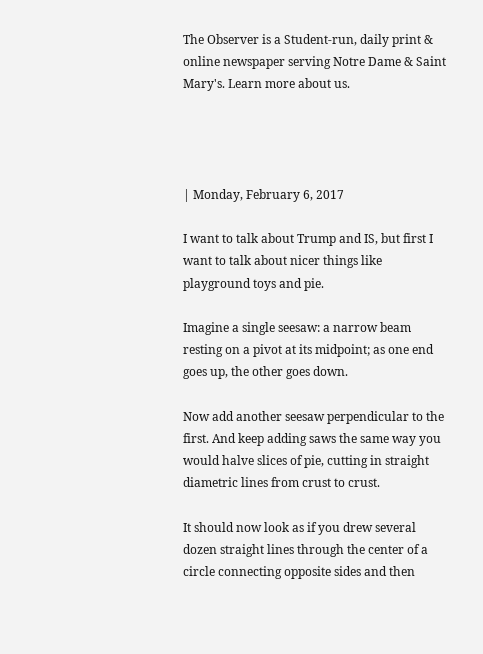The Observer is a Student-run, daily print & online newspaper serving Notre Dame & Saint Mary's. Learn more about us.




| Monday, February 6, 2017

I want to talk about Trump and IS, but first I want to talk about nicer things like playground toys and pie.

Imagine a single seesaw: a narrow beam resting on a pivot at its midpoint; as one end goes up, the other goes down.

Now add another seesaw perpendicular to the first. And keep adding saws the same way you would halve slices of pie, cutting in straight diametric lines from crust to crust.

It should now look as if you drew several dozen straight lines through the center of a circle connecting opposite sides and then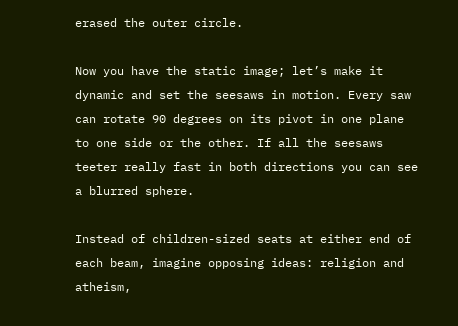erased the outer circle.

Now you have the static image; let’s make it dynamic and set the seesaws in motion. Every saw can rotate 90 degrees on its pivot in one plane to one side or the other. If all the seesaws teeter really fast in both directions you can see a blurred sphere.

Instead of children-sized seats at either end of each beam, imagine opposing ideas: religion and atheism,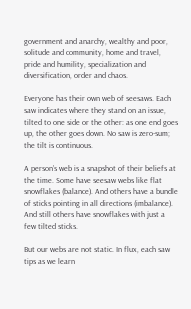government and anarchy, wealthy and poor, solitude and community, home and travel, pride and humility, specialization and diversification, order and chaos.

Everyone has their own web of seesaws. Each saw indicates where they stand on an issue, tilted to one side or the other: as one end goes up, the other goes down. No saw is zero-sum; the tilt is continuous.

A person’s web is a snapshot of their beliefs at the time. Some have seesaw webs like flat snowflakes (balance). And others have a bundle of sticks pointing in all directions (imbalance). And still others have snowflakes with just a few tilted sticks.

But our webs are not static. In flux, each saw tips as we learn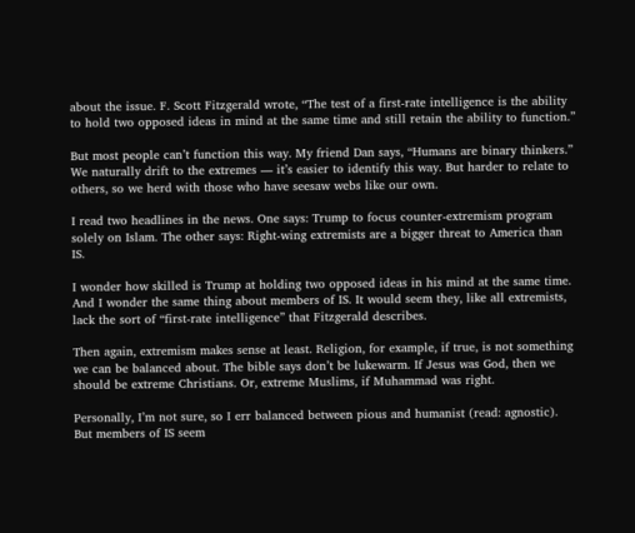about the issue. F. Scott Fitzgerald wrote, “The test of a first-rate intelligence is the ability to hold two opposed ideas in mind at the same time and still retain the ability to function.”

But most people can’t function this way. My friend Dan says, “Humans are binary thinkers.” We naturally drift to the extremes — it’s easier to identify this way. But harder to relate to others, so we herd with those who have seesaw webs like our own.

I read two headlines in the news. One says: Trump to focus counter-extremism program solely on Islam. The other says: Right-wing extremists are a bigger threat to America than IS.

I wonder how skilled is Trump at holding two opposed ideas in his mind at the same time. And I wonder the same thing about members of IS. It would seem they, like all extremists, lack the sort of “first-rate intelligence” that Fitzgerald describes.

Then again, extremism makes sense at least. Religion, for example, if true, is not something we can be balanced about. The bible says don’t be lukewarm. If Jesus was God, then we should be extreme Christians. Or, extreme Muslims, if Muhammad was right.

Personally, I’m not sure, so I err balanced between pious and humanist (read: agnostic). But members of IS seem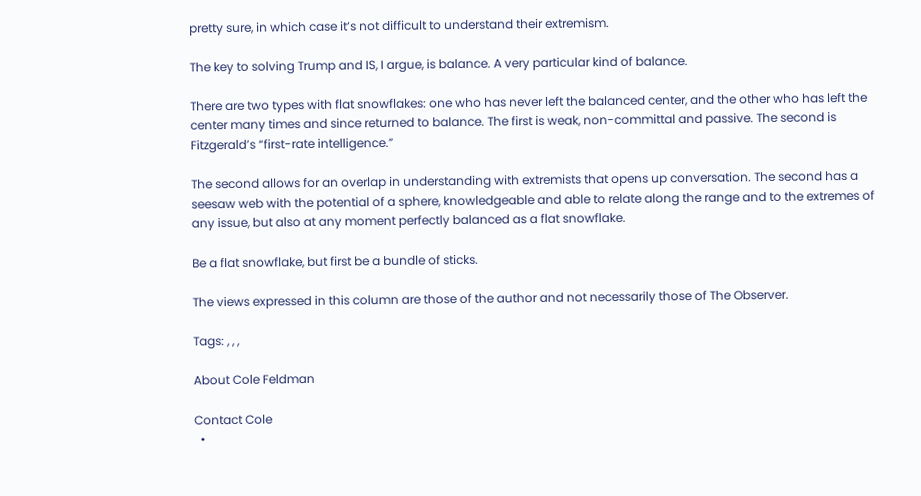pretty sure, in which case it’s not difficult to understand their extremism.

The key to solving Trump and IS, I argue, is balance. A very particular kind of balance.

There are two types with flat snowflakes: one who has never left the balanced center, and the other who has left the center many times and since returned to balance. The first is weak, non-committal and passive. The second is Fitzgerald’s “first-rate intelligence.”

The second allows for an overlap in understanding with extremists that opens up conversation. The second has a seesaw web with the potential of a sphere, knowledgeable and able to relate along the range and to the extremes of any issue, but also at any moment perfectly balanced as a flat snowflake.

Be a flat snowflake, but first be a bundle of sticks.

The views expressed in this column are those of the author and not necessarily those of The Observer.

Tags: , , ,

About Cole Feldman

Contact Cole
  •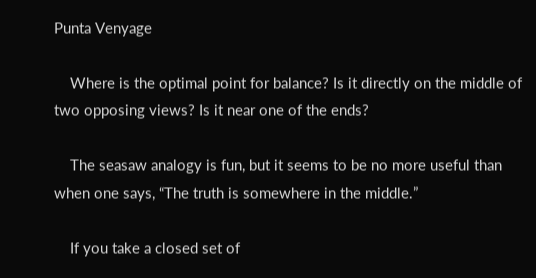Punta Venyage

    Where is the optimal point for balance? Is it directly on the middle of two opposing views? Is it near one of the ends?

    The seasaw analogy is fun, but it seems to be no more useful than when one says, “The truth is somewhere in the middle.”

    If you take a closed set of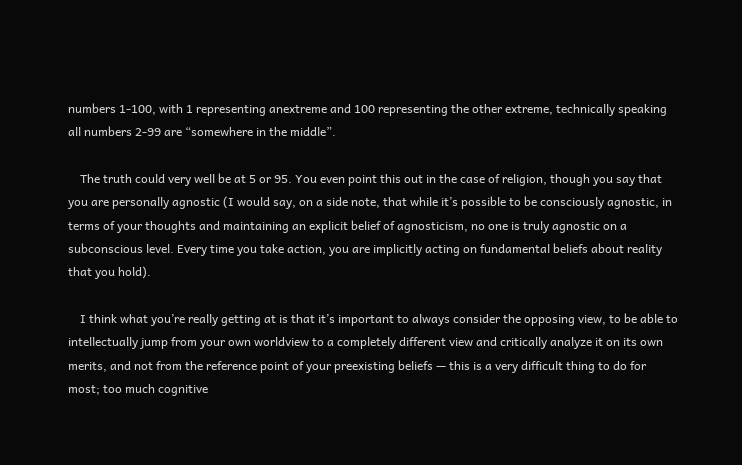numbers 1-100, with 1 representing anextreme and 100 representing the other extreme, technically speaking all numbers 2-99 are “somewhere in the middle”.

    The truth could very well be at 5 or 95. You even point this out in the case of religion, though you say that you are personally agnostic (I would say, on a side note, that while it’s possible to be consciously agnostic, in terms of your thoughts and maintaining an explicit belief of agnosticism, no one is truly agnostic on a subconscious level. Every time you take action, you are implicitly acting on fundamental beliefs about reality that you hold).

    I think what you’re really getting at is that it’s important to always consider the opposing view, to be able to intellectually jump from your own worldview to a completely different view and critically analyze it on its own merits, and not from the reference point of your preexisting beliefs — this is a very difficult thing to do for most; too much cognitive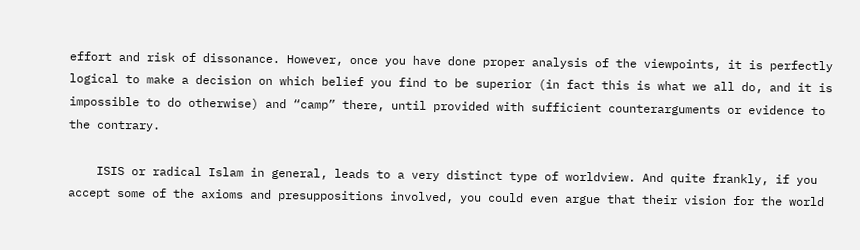effort and risk of dissonance. However, once you have done proper analysis of the viewpoints, it is perfectly logical to make a decision on which belief you find to be superior (in fact this is what we all do, and it is impossible to do otherwise) and “camp” there, until provided with sufficient counterarguments or evidence to the contrary.

    ISIS or radical Islam in general, leads to a very distinct type of worldview. And quite frankly, if you accept some of the axioms and presuppositions involved, you could even argue that their vision for the world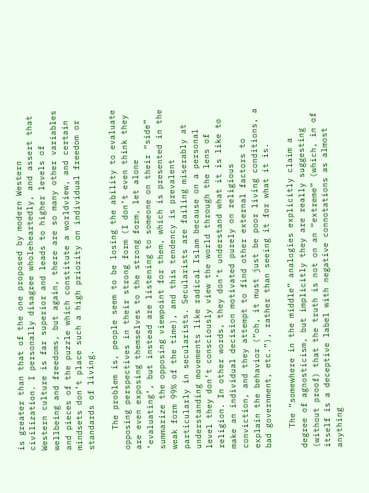is greater than that of the one proposed by modern Western civilization. I personally disagree wholeheartedly, and assert that Western culture is far superior and leads to higher levels of wellbeing and freedoms, but again, there are so many other variables and pieces of the puzzle which constitute a worldview, and certain mindsets don’t place such a high priority on individual freedom or standards of living.

    The problem is, people seem to be losing the ability to evaluate opposing perspectives in their strong form (I don’t even think they are even exposing themselves to the strong form, let alone ‘evaluating’, but instead are listening to someone on their “side” summarize the opposing viewpoint for them, which is presented in the weak form 99% of the time), and this tendency is prevalent particularly in secularists. Secularists are failing miserably at understanding movements like radical Islam because on a personal level they don’t consciously view the world through the lens of religion. In other words, they don’t understand what it is like to make an individual decision motivated purely on religious conviction, and they attempt to find other external factors to explain the behavior (”oh, it must just be poor living conditions, a bad government, etc.”), rather than seeing it for what it is.

    The “somewhere in the middle” analogies explicitly claim a degree of agnosticism, but implicitly they are really suggesting (without proof) that the truth is not on an “extreme” (which, in of itself is a deceptive label with negative connotations as almost anything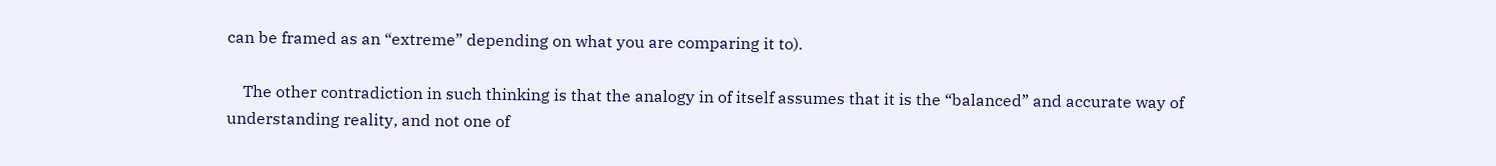can be framed as an “extreme” depending on what you are comparing it to).

    The other contradiction in such thinking is that the analogy in of itself assumes that it is the “balanced” and accurate way of understanding reality, and not one of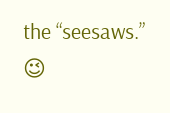the “seesaws.” 😉